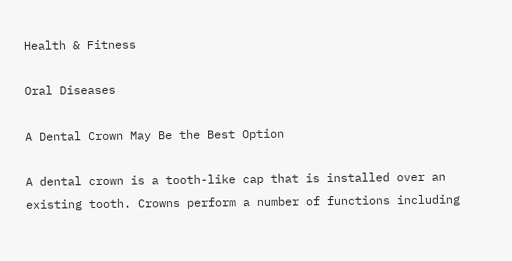Health & Fitness

Oral Diseases

A Dental Crown May Be the Best Option

A dental crown is a tooth-like cap that is installed over an existing tooth. Crowns perform a number of functions including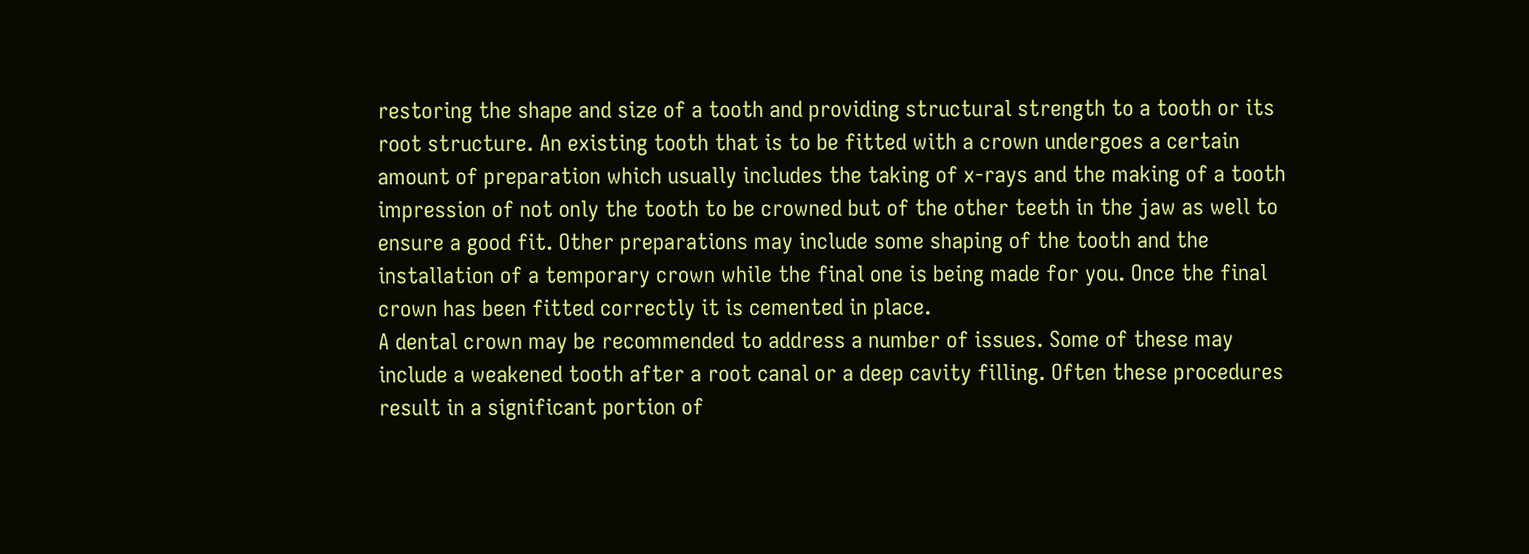restoring the shape and size of a tooth and providing structural strength to a tooth or its root structure. An existing tooth that is to be fitted with a crown undergoes a certain amount of preparation which usually includes the taking of x-rays and the making of a tooth impression of not only the tooth to be crowned but of the other teeth in the jaw as well to ensure a good fit. Other preparations may include some shaping of the tooth and the installation of a temporary crown while the final one is being made for you. Once the final crown has been fitted correctly it is cemented in place.
A dental crown may be recommended to address a number of issues. Some of these may include a weakened tooth after a root canal or a deep cavity filling. Often these procedures result in a significant portion of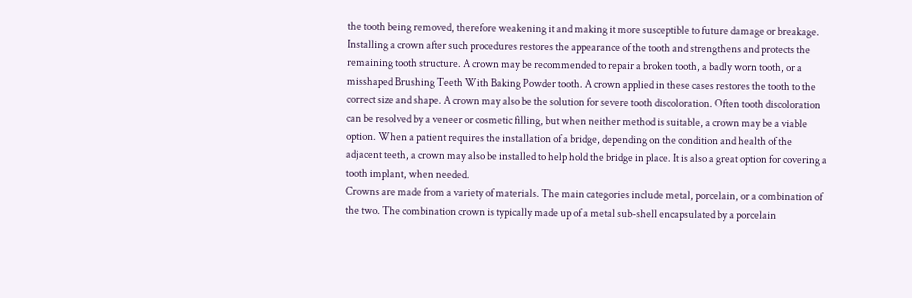the tooth being removed, therefore weakening it and making it more susceptible to future damage or breakage. Installing a crown after such procedures restores the appearance of the tooth and strengthens and protects the remaining tooth structure. A crown may be recommended to repair a broken tooth, a badly worn tooth, or a misshaped Brushing Teeth With Baking Powder tooth. A crown applied in these cases restores the tooth to the correct size and shape. A crown may also be the solution for severe tooth discoloration. Often tooth discoloration can be resolved by a veneer or cosmetic filling, but when neither method is suitable, a crown may be a viable option. When a patient requires the installation of a bridge, depending on the condition and health of the adjacent teeth, a crown may also be installed to help hold the bridge in place. It is also a great option for covering a tooth implant, when needed.
Crowns are made from a variety of materials. The main categories include metal, porcelain, or a combination of the two. The combination crown is typically made up of a metal sub-shell encapsulated by a porcelain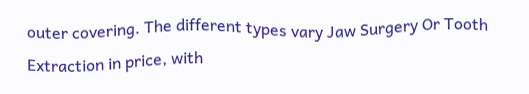outer covering. The different types vary Jaw Surgery Or Tooth Extraction in price, with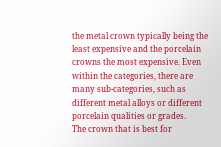the metal crown typically being the least expensive and the porcelain crowns the most expensive. Even within the categories, there are many sub-categories, such as different metal alloys or different porcelain qualities or grades.
The crown that is best for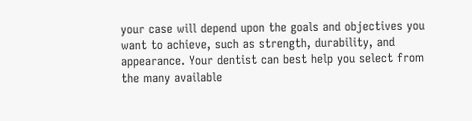your case will depend upon the goals and objectives you want to achieve, such as strength, durability, and appearance. Your dentist can best help you select from the many available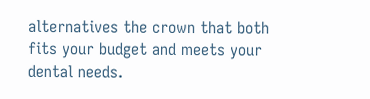alternatives the crown that both fits your budget and meets your dental needs.